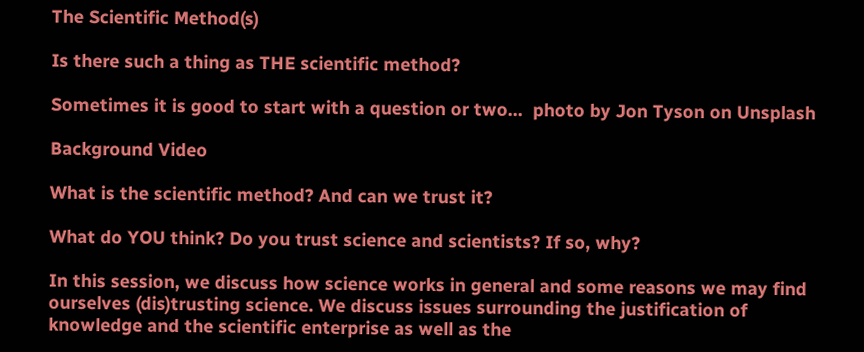The Scientific Method(s)

Is there such a thing as THE scientific method?

Sometimes it is good to start with a question or two…  photo by Jon Tyson on Unsplash

Background Video

What is the scientific method? And can we trust it?

What do YOU think? Do you trust science and scientists? If so, why?

In this session, we discuss how science works in general and some reasons we may find ourselves (dis)trusting science. We discuss issues surrounding the justification of knowledge and the scientific enterprise as well as the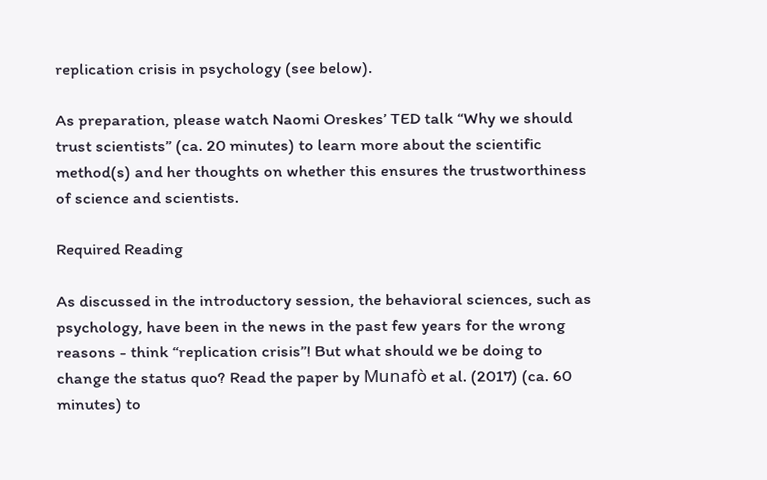replication crisis in psychology (see below).

As preparation, please watch Naomi Oreskes’ TED talk “Why we should trust scientists” (ca. 20 minutes) to learn more about the scientific method(s) and her thoughts on whether this ensures the trustworthiness of science and scientists.

Required Reading

As discussed in the introductory session, the behavioral sciences, such as psychology, have been in the news in the past few years for the wrong reasons - think “replication crisis”! But what should we be doing to change the status quo? Read the paper by Munafò et al. (2017) (ca. 60 minutes) to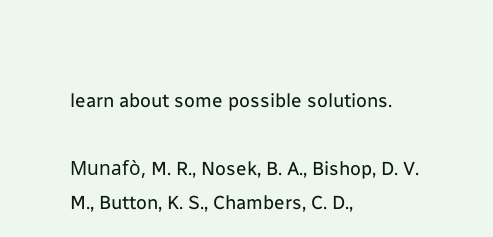learn about some possible solutions.

Munafò, M. R., Nosek, B. A., Bishop, D. V. M., Button, K. S., Chambers, C. D.,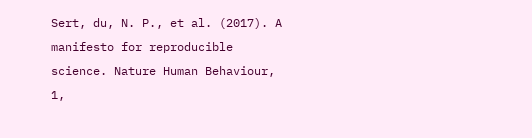Sert, du, N. P., et al. (2017). A manifesto for reproducible science. Nature Human Behaviour, 1,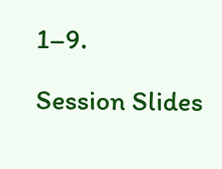1–9.

Session Slides